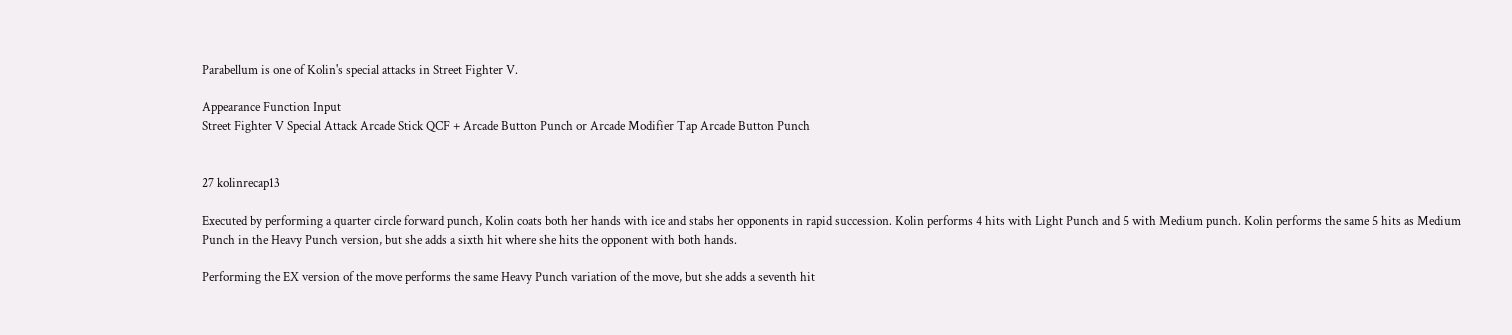Parabellum is one of Kolin's special attacks in Street Fighter V.

Appearance Function Input
Street Fighter V Special Attack Arcade Stick QCF + Arcade Button Punch or Arcade Modifier Tap Arcade Button Punch


27 kolinrecap13

Executed by performing a quarter circle forward punch, Kolin coats both her hands with ice and stabs her opponents in rapid succession. Kolin performs 4 hits with Light Punch and 5 with Medium punch. Kolin performs the same 5 hits as Medium Punch in the Heavy Punch version, but she adds a sixth hit where she hits the opponent with both hands.

Performing the EX version of the move performs the same Heavy Punch variation of the move, but she adds a seventh hit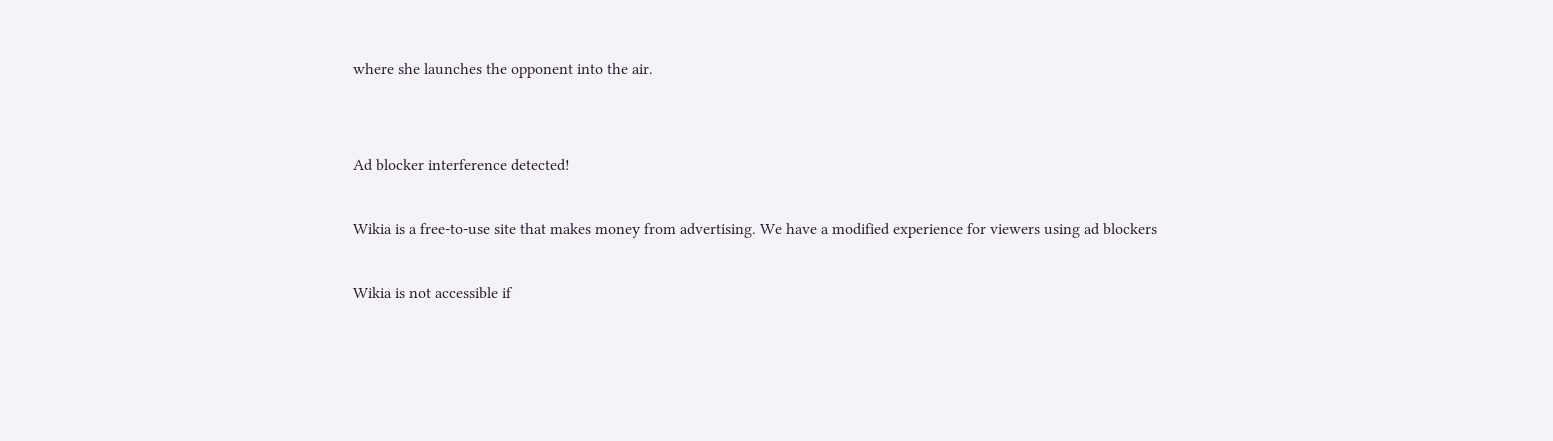where she launches the opponent into the air.


Ad blocker interference detected!

Wikia is a free-to-use site that makes money from advertising. We have a modified experience for viewers using ad blockers

Wikia is not accessible if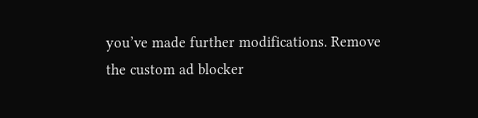you’ve made further modifications. Remove the custom ad blocker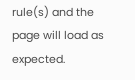rule(s) and the page will load as expected.